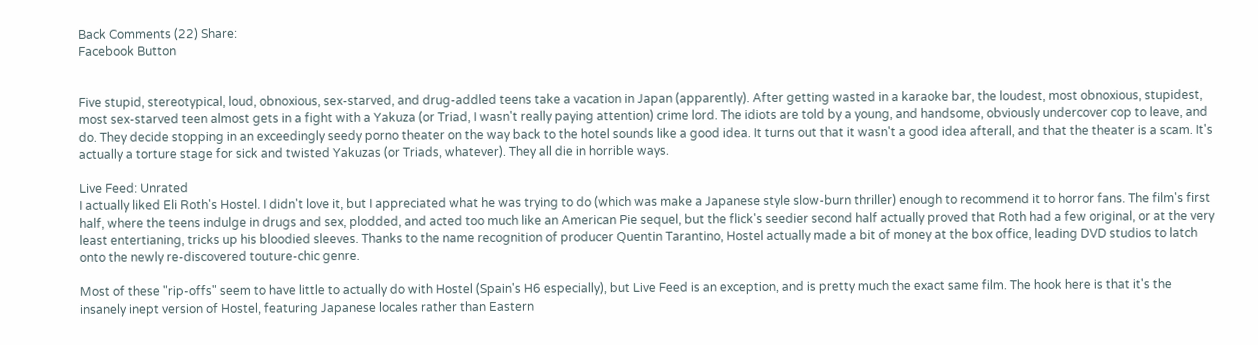Back Comments (22) Share:
Facebook Button


Five stupid, stereotypical, loud, obnoxious, sex-starved, and drug-addled teens take a vacation in Japan (apparently). After getting wasted in a karaoke bar, the loudest, most obnoxious, stupidest, most sex-starved teen almost gets in a fight with a Yakuza (or Triad, I wasn't really paying attention) crime lord. The idiots are told by a young, and handsome, obviously undercover cop to leave, and do. They decide stopping in an exceedingly seedy porno theater on the way back to the hotel sounds like a good idea. It turns out that it wasn't a good idea afterall, and that the theater is a scam. It's actually a torture stage for sick and twisted Yakuzas (or Triads, whatever). They all die in horrible ways.

Live Feed: Unrated
I actually liked Eli Roth's Hostel. I didn't love it, but I appreciated what he was trying to do (which was make a Japanese style slow-burn thriller) enough to recommend it to horror fans. The film's first half, where the teens indulge in drugs and sex, plodded, and acted too much like an American Pie sequel, but the flick's seedier second half actually proved that Roth had a few original, or at the very least entertianing, tricks up his bloodied sleeves. Thanks to the name recognition of producer Quentin Tarantino, Hostel actually made a bit of money at the box office, leading DVD studios to latch onto the newly re-discovered touture-chic genre.

Most of these "rip-offs" seem to have little to actually do with Hostel (Spain's H6 especially), but Live Feed is an exception, and is pretty much the exact same film. The hook here is that it's the insanely inept version of Hostel, featuring Japanese locales rather than Eastern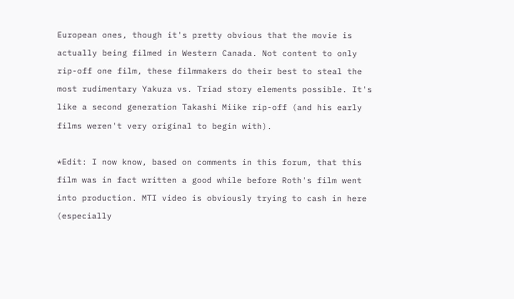European ones, though it's pretty obvious that the movie is actually being filmed in Western Canada. Not content to only rip-off one film, these filmmakers do their best to steal the most rudimentary Yakuza vs. Triad story elements possible. It's like a second generation Takashi Miike rip-off (and his early films weren't very original to begin with).

*Edit: I now know, based on comments in this forum, that this film was in fact written a good while before Roth's film went into production. MTI video is obviously trying to cash in here (especially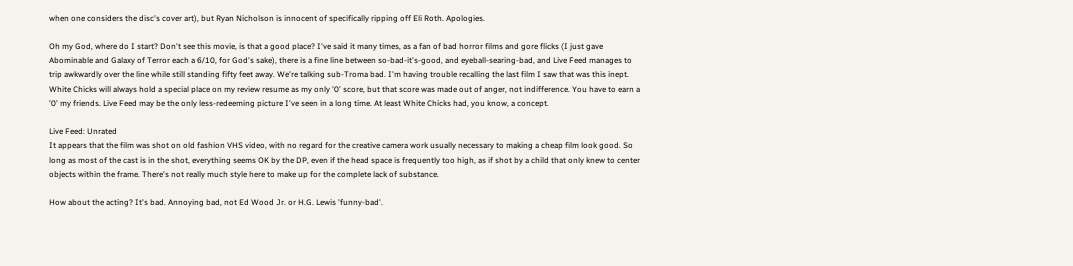when one considers the disc's cover art), but Ryan Nicholson is innocent of specifically ripping off Eli Roth. Apologies.

Oh my God, where do I start? Don't see this movie, is that a good place? I've said it many times, as a fan of bad horror films and gore flicks (I just gave Abominable and Galaxy of Terror each a 6/10, for God's sake), there is a fine line between so-bad-it's-good, and eyeball-searing-bad, and Live Feed manages to trip awkwardly over the line while still standing fifty feet away. We're talking sub-Troma bad. I'm having trouble recalling the last film I saw that was this inept. White Chicks will always hold a special place on my review resume as my only '0' score, but that score was made out of anger, not indifference. You have to earn a '0' my friends. Live Feed may be the only less-redeeming picture I've seen in a long time. At least White Chicks had, you know, a concept.

Live Feed: Unrated
It appears that the film was shot on old fashion VHS video, with no regard for the creative camera work usually necessary to making a cheap film look good. So long as most of the cast is in the shot, everything seems OK by the DP, even if the head space is frequently too high, as if shot by a child that only knew to center objects within the frame. There's not really much style here to make up for the complete lack of substance.

How about the acting? It's bad. Annoying bad, not Ed Wood Jr. or H.G. Lewis 'funny-bad'.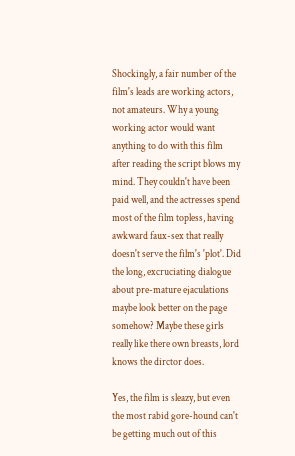Shockingly, a fair number of the film's leads are working actors, not amateurs. Why a young working actor would want anything to do with this film after reading the script blows my mind. They couldn't have been paid well, and the actresses spend most of the film topless, having awkward faux-sex that really doesn't serve the film's 'plot'. Did the long, excruciating dialogue about pre-mature ejaculations maybe look better on the page somehow? Maybe these girls really like there own breasts, lord knows the dirctor does.

Yes, the film is sleazy, but even the most rabid gore-hound can't be getting much out of this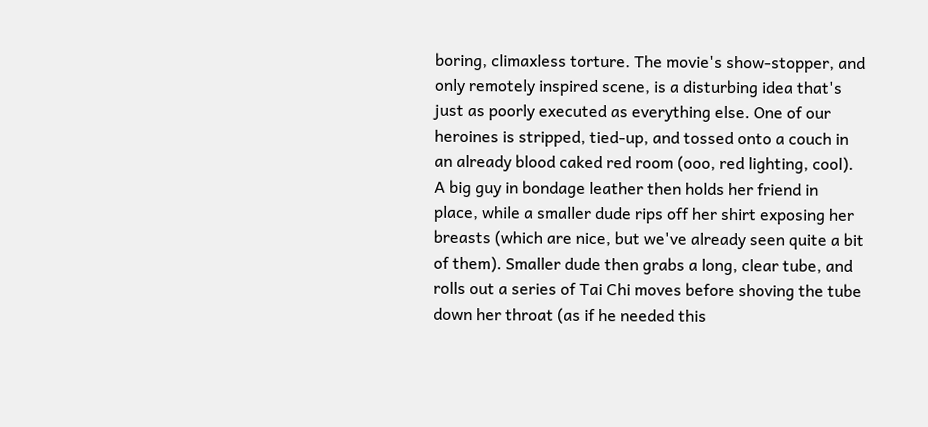boring, climaxless torture. The movie's show-stopper, and only remotely inspired scene, is a disturbing idea that's just as poorly executed as everything else. One of our heroines is stripped, tied-up, and tossed onto a couch in an already blood caked red room (ooo, red lighting, cool). A big guy in bondage leather then holds her friend in place, while a smaller dude rips off her shirt exposing her breasts (which are nice, but we've already seen quite a bit of them). Smaller dude then grabs a long, clear tube, and rolls out a series of Tai Chi moves before shoving the tube down her throat (as if he needed this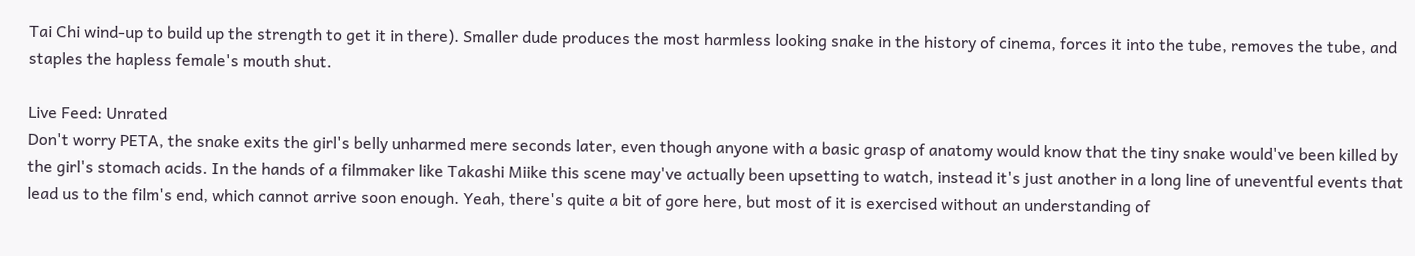Tai Chi wind-up to build up the strength to get it in there). Smaller dude produces the most harmless looking snake in the history of cinema, forces it into the tube, removes the tube, and staples the hapless female's mouth shut.

Live Feed: Unrated
Don't worry PETA, the snake exits the girl's belly unharmed mere seconds later, even though anyone with a basic grasp of anatomy would know that the tiny snake would've been killed by the girl's stomach acids. In the hands of a filmmaker like Takashi Miike this scene may've actually been upsetting to watch, instead it's just another in a long line of uneventful events that lead us to the film's end, which cannot arrive soon enough. Yeah, there's quite a bit of gore here, but most of it is exercised without an understanding of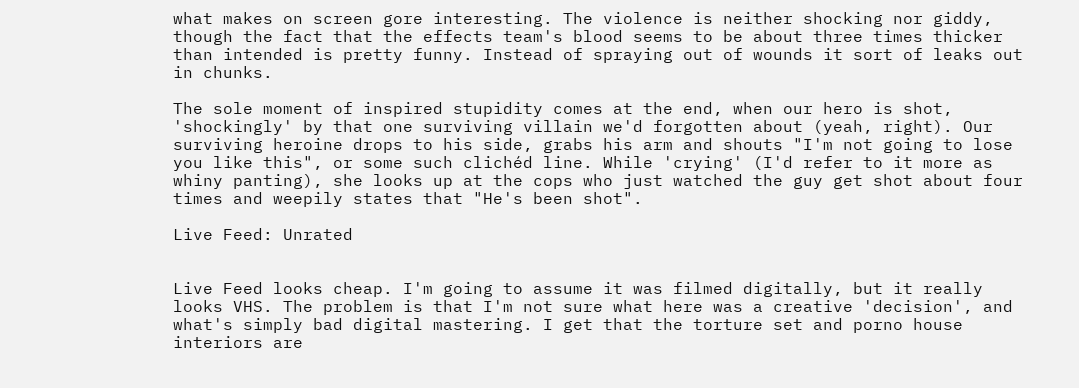what makes on screen gore interesting. The violence is neither shocking nor giddy, though the fact that the effects team's blood seems to be about three times thicker than intended is pretty funny. Instead of spraying out of wounds it sort of leaks out in chunks.

The sole moment of inspired stupidity comes at the end, when our hero is shot, 'shockingly' by that one surviving villain we'd forgotten about (yeah, right). Our surviving heroine drops to his side, grabs his arm and shouts "I'm not going to lose you like this", or some such clichéd line. While 'crying' (I'd refer to it more as whiny panting), she looks up at the cops who just watched the guy get shot about four times and weepily states that "He's been shot".

Live Feed: Unrated


Live Feed looks cheap. I'm going to assume it was filmed digitally, but it really looks VHS. The problem is that I'm not sure what here was a creative 'decision', and what's simply bad digital mastering. I get that the torture set and porno house interiors are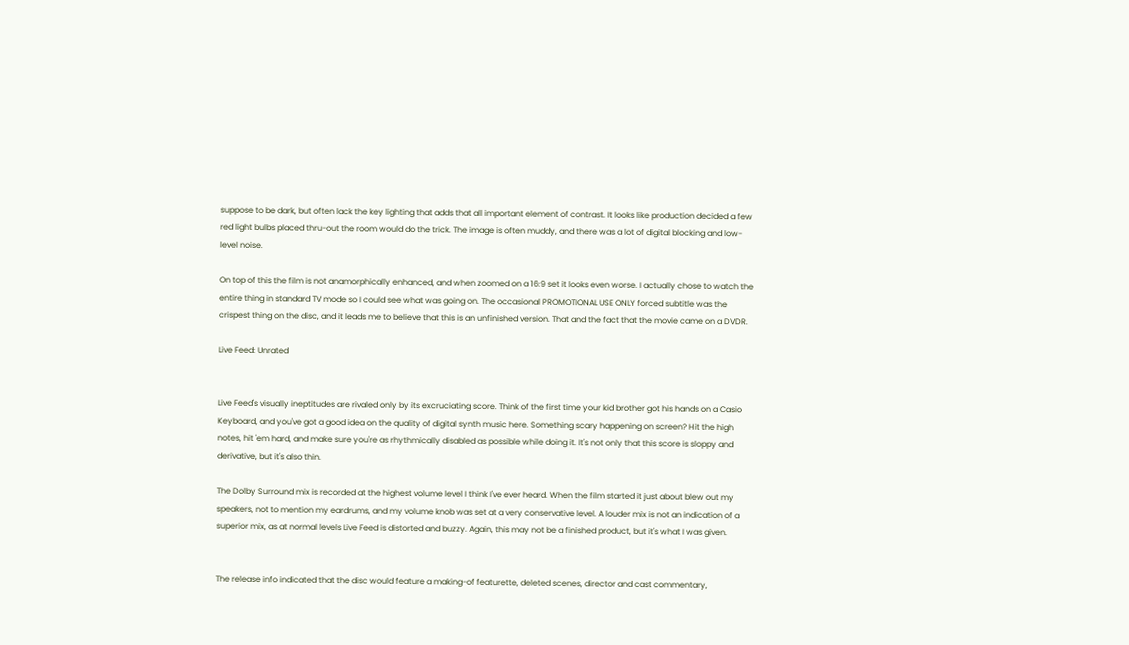suppose to be dark, but often lack the key lighting that adds that all important element of contrast. It looks like production decided a few red light bulbs placed thru-out the room would do the trick. The image is often muddy, and there was a lot of digital blocking and low-level noise.

On top of this the film is not anamorphically enhanced, and when zoomed on a 16:9 set it looks even worse. I actually chose to watch the entire thing in standard TV mode so I could see what was going on. The occasional PROMOTIONAL USE ONLY forced subtitle was the crispest thing on the disc, and it leads me to believe that this is an unfinished version. That and the fact that the movie came on a DVDR.

Live Feed: Unrated


Live Feed's visually ineptitudes are rivaled only by its excruciating score. Think of the first time your kid brother got his hands on a Casio Keyboard, and you've got a good idea on the quality of digital synth music here. Something scary happening on screen? Hit the high notes, hit 'em hard, and make sure you're as rhythmically disabled as possible while doing it. It's not only that this score is sloppy and derivative, but it's also thin.

The Dolby Surround mix is recorded at the highest volume level I think I've ever heard. When the film started it just about blew out my speakers, not to mention my eardrums, and my volume knob was set at a very conservative level. A louder mix is not an indication of a superior mix, as at normal levels Live Feed is distorted and buzzy. Again, this may not be a finished product, but it's what I was given.


The release info indicated that the disc would feature a making-of featurette, deleted scenes, director and cast commentary,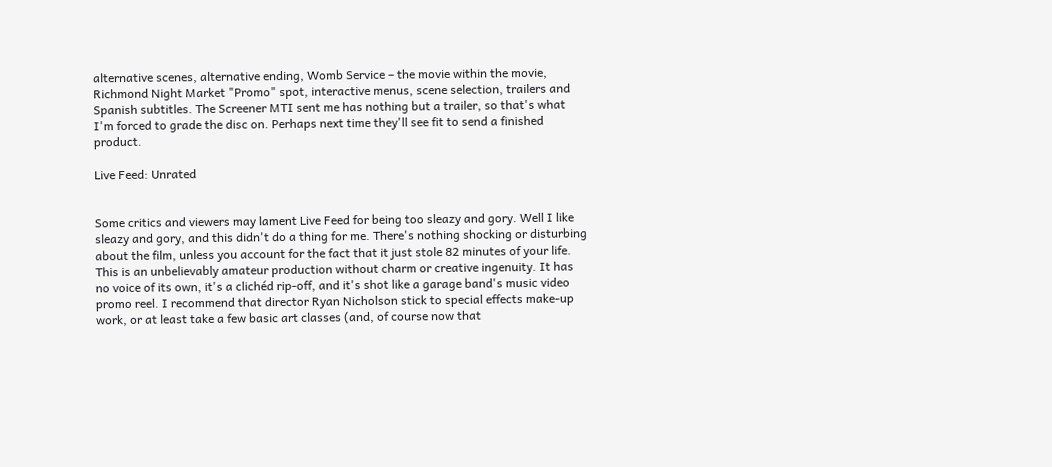alternative scenes, alternative ending, Womb Service – the movie within the movie, Richmond Night Market "Promo" spot, interactive menus, scene selection, trailers and Spanish subtitles. The Screener MTI sent me has nothing but a trailer, so that's what I'm forced to grade the disc on. Perhaps next time they'll see fit to send a finished product.

Live Feed: Unrated


Some critics and viewers may lament Live Feed for being too sleazy and gory. Well I like sleazy and gory, and this didn't do a thing for me. There's nothing shocking or disturbing about the film, unless you account for the fact that it just stole 82 minutes of your life. This is an unbelievably amateur production without charm or creative ingenuity. It has no voice of its own, it's a clichéd rip-off, and it's shot like a garage band's music video promo reel. I recommend that director Ryan Nicholson stick to special effects make-up work, or at least take a few basic art classes (and, of course now that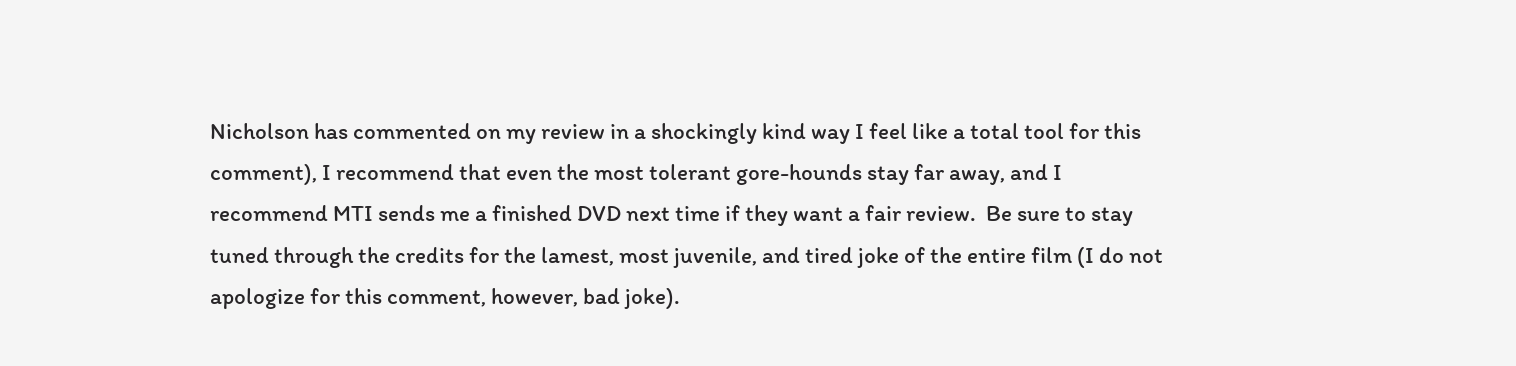Nicholson has commented on my review in a shockingly kind way I feel like a total tool for this comment), I recommend that even the most tolerant gore-hounds stay far away, and I recommend MTI sends me a finished DVD next time if they want a fair review.  Be sure to stay tuned through the credits for the lamest, most juvenile, and tired joke of the entire film (I do not apologize for this comment, however, bad joke).